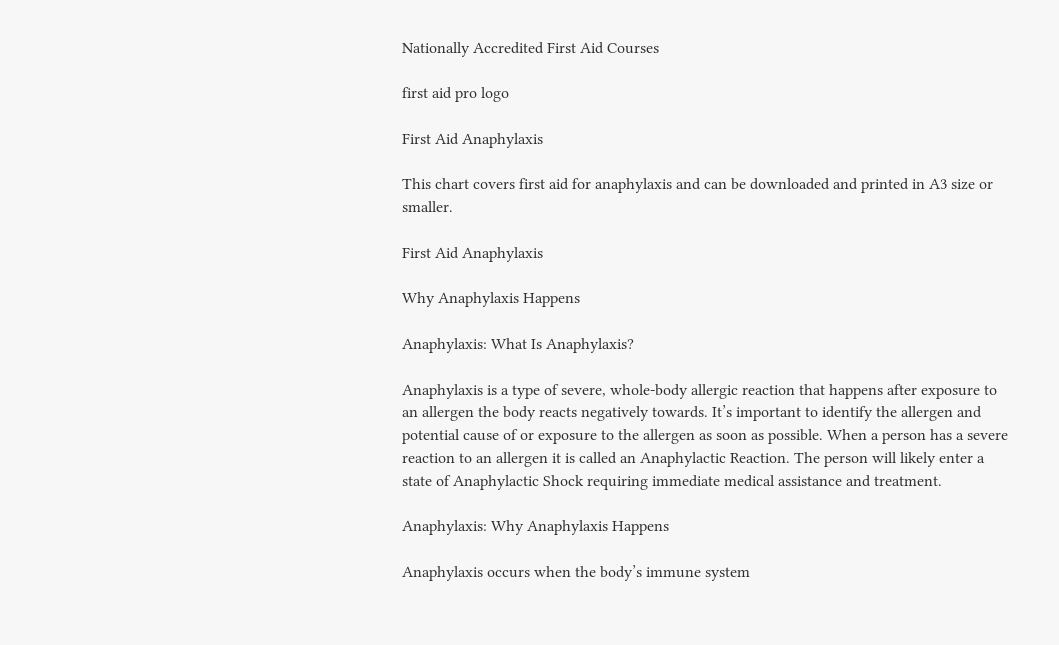Nationally Accredited First Aid Courses

first aid pro logo

First Aid Anaphylaxis

This chart covers first aid for anaphylaxis and can be downloaded and printed in A3 size or smaller.

First Aid Anaphylaxis

Why Anaphylaxis Happens

Anaphylaxis: What Is Anaphylaxis?

Anaphylaxis is a type of severe, whole-body allergic reaction that happens after exposure to an allergen the body reacts negatively towards. It’s important to identify the allergen and potential cause of or exposure to the allergen as soon as possible. When a person has a severe reaction to an allergen it is called an Anaphylactic Reaction. The person will likely enter a state of Anaphylactic Shock requiring immediate medical assistance and treatment.

Anaphylaxis: Why Anaphylaxis Happens

Anaphylaxis occurs when the body’s immune system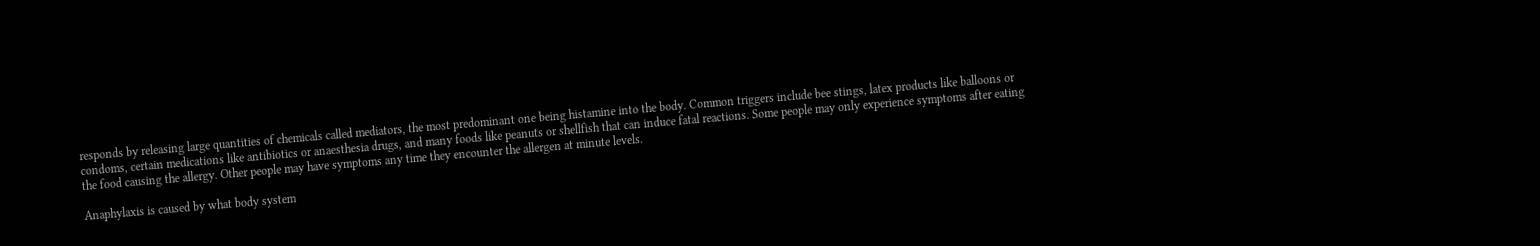responds by releasing large quantities of chemicals called mediators, the most predominant one being histamine into the body. Common triggers include bee stings, latex products like balloons or condoms, certain medications like antibiotics or anaesthesia drugs, and many foods like peanuts or shellfish that can induce fatal reactions. Some people may only experience symptoms after eating the food causing the allergy. Other people may have symptoms any time they encounter the allergen at minute levels.

Anaphylaxis is caused by what body system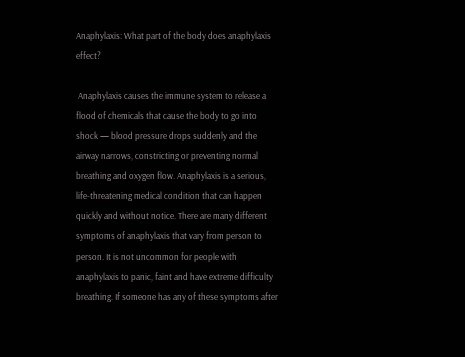Anaphylaxis: What part of the body does anaphylaxis effect?

 Anaphylaxis causes the immune system to release a flood of chemicals that cause the body to go into shock — blood pressure drops suddenly and the airway narrows, constricting or preventing normal breathing and oxygen flow. Anaphylaxis is a serious, life-threatening medical condition that can happen quickly and without notice. There are many different symptoms of anaphylaxis that vary from person to person. It is not uncommon for people with anaphylaxis to panic, faint and have extreme difficulty breathing. If someone has any of these symptoms after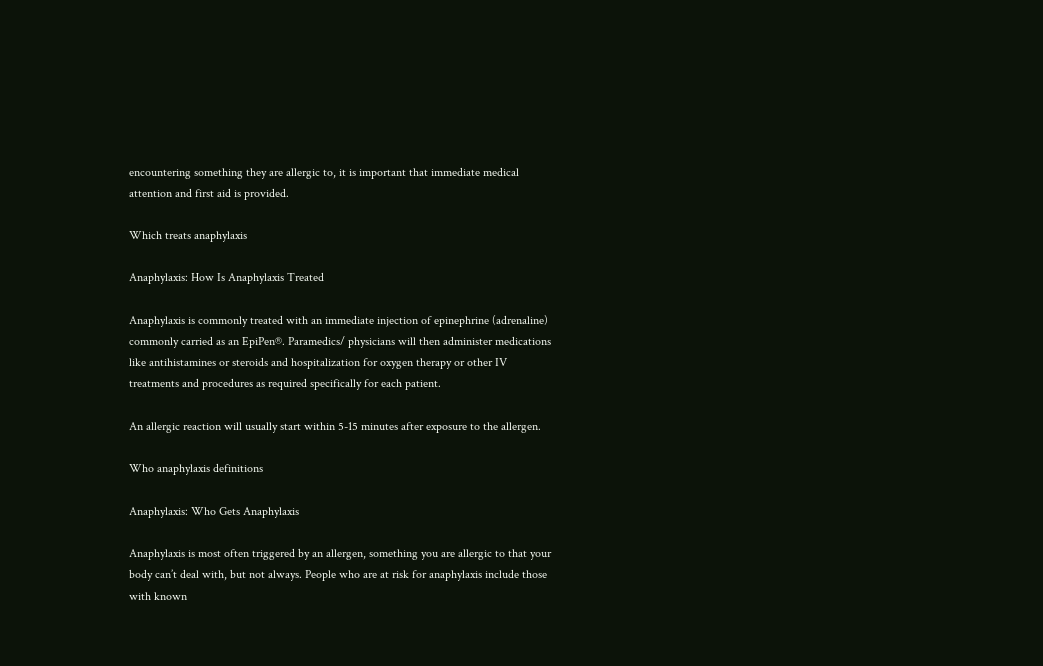encountering something they are allergic to, it is important that immediate medical attention and first aid is provided.

Which treats anaphylaxis

Anaphylaxis: How Is Anaphylaxis Treated

Anaphylaxis is commonly treated with an immediate injection of epinephrine (adrenaline) commonly carried as an EpiPen®. Paramedics/ physicians will then administer medications like antihistamines or steroids and hospitalization for oxygen therapy or other IV treatments and procedures as required specifically for each patient.

An allergic reaction will usually start within 5-15 minutes after exposure to the allergen.

Who anaphylaxis definitions

Anaphylaxis: Who Gets Anaphylaxis

Anaphylaxis is most often triggered by an allergen, something you are allergic to that your body can’t deal with, but not always. People who are at risk for anaphylaxis include those with known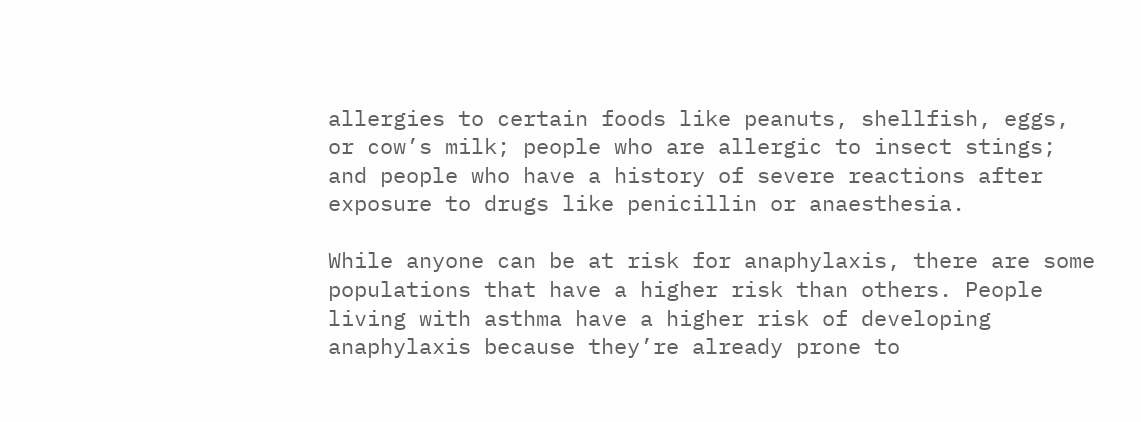allergies to certain foods like peanuts, shellfish, eggs, or cow’s milk; people who are allergic to insect stings; and people who have a history of severe reactions after exposure to drugs like penicillin or anaesthesia.

While anyone can be at risk for anaphylaxis, there are some populations that have a higher risk than others. People living with asthma have a higher risk of developing anaphylaxis because they’re already prone to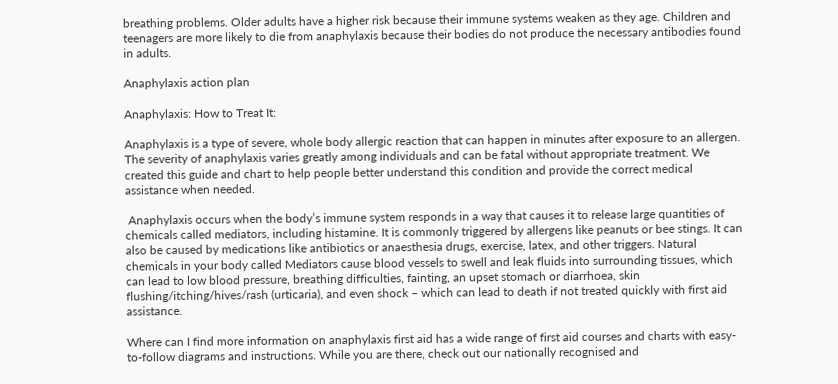breathing problems. Older adults have a higher risk because their immune systems weaken as they age. Children and teenagers are more likely to die from anaphylaxis because their bodies do not produce the necessary antibodies found in adults.

Anaphylaxis action plan

Anaphylaxis: How to Treat It:

Anaphylaxis is a type of severe, whole body allergic reaction that can happen in minutes after exposure to an allergen. The severity of anaphylaxis varies greatly among individuals and can be fatal without appropriate treatment. We created this guide and chart to help people better understand this condition and provide the correct medical assistance when needed.

 Anaphylaxis occurs when the body’s immune system responds in a way that causes it to release large quantities of chemicals called mediators, including histamine. It is commonly triggered by allergens like peanuts or bee stings. It can also be caused by medications like antibiotics or anaesthesia drugs, exercise, latex, and other triggers. Natural chemicals in your body called Mediators cause blood vessels to swell and leak fluids into surrounding tissues, which can lead to low blood pressure, breathing difficulties, fainting, an upset stomach or diarrhoea, skin flushing/itching/hives/rash (urticaria), and even shock – which can lead to death if not treated quickly with first aid assistance.

Where can I find more information on anaphylaxis first aid has a wide range of first aid courses and charts with easy-to-follow diagrams and instructions. While you are there, check out our nationally recognised and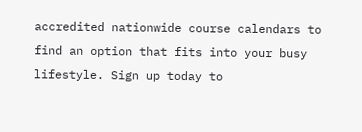accredited nationwide course calendars to find an option that fits into your busy lifestyle. Sign up today to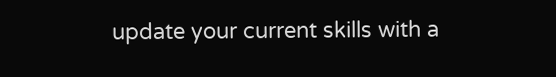update your current skills with a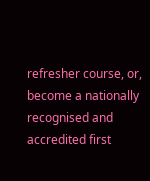refresher course, or, become a nationally recognised and accredited first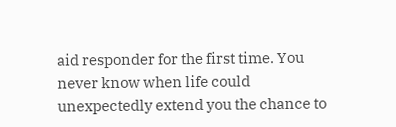aid responder for the first time. You never know when life could unexpectedly extend you the chance to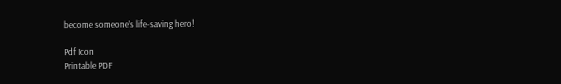become someone’s life-saving hero!

Pdf Icon
Printable PDF